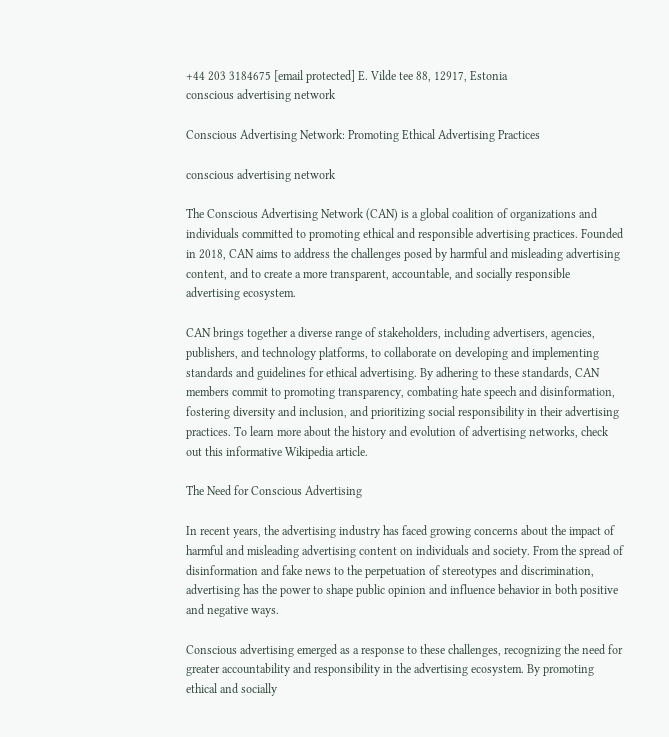+44 203 3184675 [email protected] E. Vilde tee 88, 12917, Estonia
conscious advertising network

Conscious Advertising Network: Promoting Ethical Advertising Practices

conscious advertising network

The Conscious Advertising Network (CAN) is a global coalition of organizations and individuals committed to promoting ethical and responsible advertising practices. Founded in 2018, CAN aims to address the challenges posed by harmful and misleading advertising content, and to create a more transparent, accountable, and socially responsible advertising ecosystem.

CAN brings together a diverse range of stakeholders, including advertisers, agencies, publishers, and technology platforms, to collaborate on developing and implementing standards and guidelines for ethical advertising. By adhering to these standards, CAN members commit to promoting transparency, combating hate speech and disinformation, fostering diversity and inclusion, and prioritizing social responsibility in their advertising practices. To learn more about the history and evolution of advertising networks, check out this informative Wikipedia article.

The Need for Conscious Advertising

In recent years, the advertising industry has faced growing concerns about the impact of harmful and misleading advertising content on individuals and society. From the spread of disinformation and fake news to the perpetuation of stereotypes and discrimination, advertising has the power to shape public opinion and influence behavior in both positive and negative ways.

Conscious advertising emerged as a response to these challenges, recognizing the need for greater accountability and responsibility in the advertising ecosystem. By promoting ethical and socially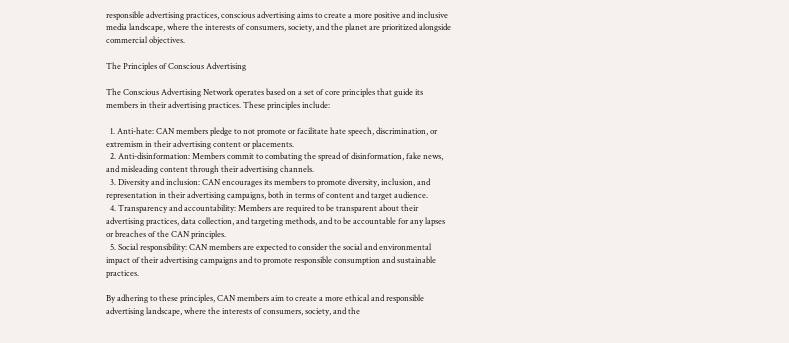responsible advertising practices, conscious advertising aims to create a more positive and inclusive media landscape, where the interests of consumers, society, and the planet are prioritized alongside commercial objectives.

The Principles of Conscious Advertising

The Conscious Advertising Network operates based on a set of core principles that guide its members in their advertising practices. These principles include:

  1. Anti-hate: CAN members pledge to not promote or facilitate hate speech, discrimination, or extremism in their advertising content or placements.
  2. Anti-disinformation: Members commit to combating the spread of disinformation, fake news, and misleading content through their advertising channels.
  3. Diversity and inclusion: CAN encourages its members to promote diversity, inclusion, and representation in their advertising campaigns, both in terms of content and target audience.
  4. Transparency and accountability: Members are required to be transparent about their advertising practices, data collection, and targeting methods, and to be accountable for any lapses or breaches of the CAN principles.
  5. Social responsibility: CAN members are expected to consider the social and environmental impact of their advertising campaigns and to promote responsible consumption and sustainable practices.

By adhering to these principles, CAN members aim to create a more ethical and responsible advertising landscape, where the interests of consumers, society, and the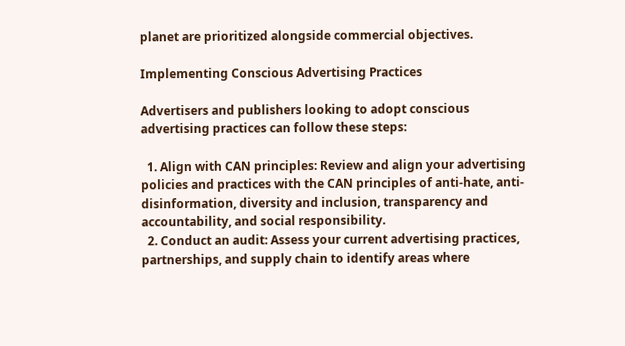planet are prioritized alongside commercial objectives.

Implementing Conscious Advertising Practices

Advertisers and publishers looking to adopt conscious advertising practices can follow these steps:

  1. Align with CAN principles: Review and align your advertising policies and practices with the CAN principles of anti-hate, anti-disinformation, diversity and inclusion, transparency and accountability, and social responsibility.
  2. Conduct an audit: Assess your current advertising practices, partnerships, and supply chain to identify areas where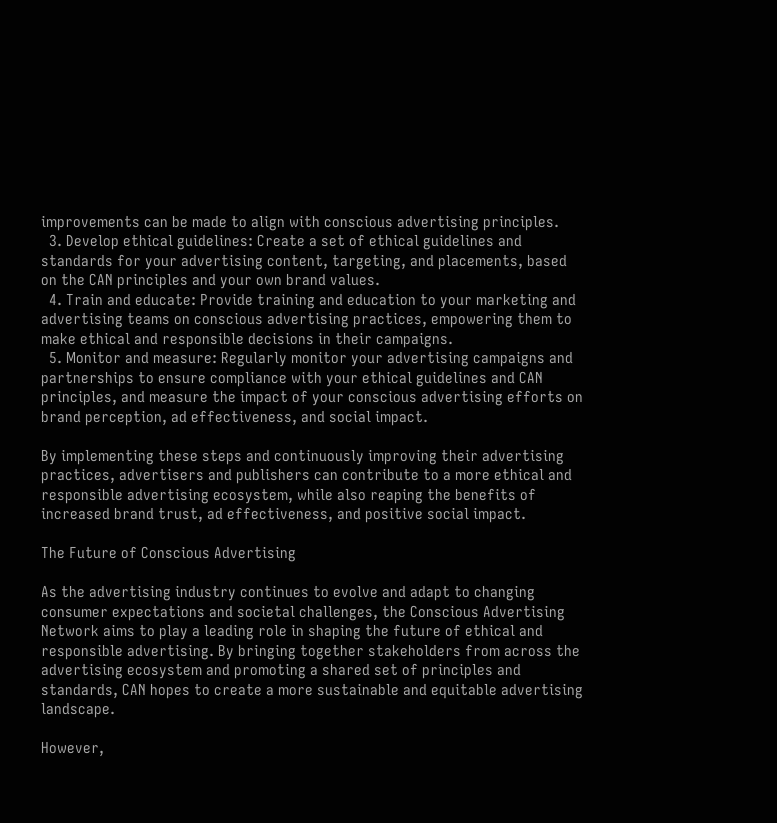improvements can be made to align with conscious advertising principles.
  3. Develop ethical guidelines: Create a set of ethical guidelines and standards for your advertising content, targeting, and placements, based on the CAN principles and your own brand values.
  4. Train and educate: Provide training and education to your marketing and advertising teams on conscious advertising practices, empowering them to make ethical and responsible decisions in their campaigns.
  5. Monitor and measure: Regularly monitor your advertising campaigns and partnerships to ensure compliance with your ethical guidelines and CAN principles, and measure the impact of your conscious advertising efforts on brand perception, ad effectiveness, and social impact.

By implementing these steps and continuously improving their advertising practices, advertisers and publishers can contribute to a more ethical and responsible advertising ecosystem, while also reaping the benefits of increased brand trust, ad effectiveness, and positive social impact.

The Future of Conscious Advertising

As the advertising industry continues to evolve and adapt to changing consumer expectations and societal challenges, the Conscious Advertising Network aims to play a leading role in shaping the future of ethical and responsible advertising. By bringing together stakeholders from across the advertising ecosystem and promoting a shared set of principles and standards, CAN hopes to create a more sustainable and equitable advertising landscape.

However,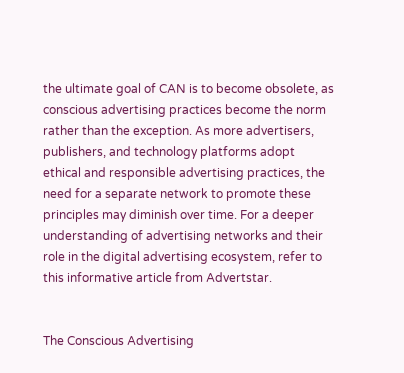the ultimate goal of CAN is to become obsolete, as conscious advertising practices become the norm rather than the exception. As more advertisers, publishers, and technology platforms adopt ethical and responsible advertising practices, the need for a separate network to promote these principles may diminish over time. For a deeper understanding of advertising networks and their role in the digital advertising ecosystem, refer to this informative article from Advertstar.


The Conscious Advertising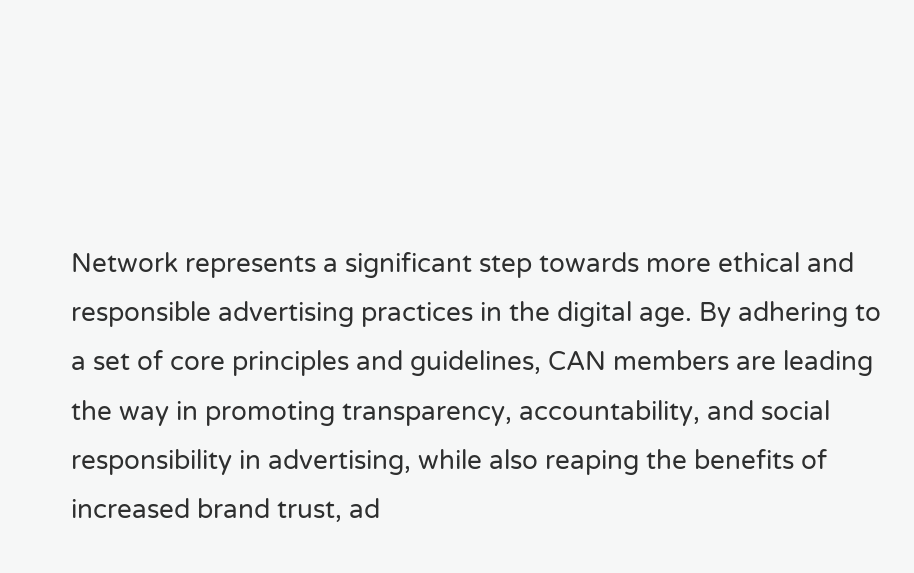Network represents a significant step towards more ethical and responsible advertising practices in the digital age. By adhering to a set of core principles and guidelines, CAN members are leading the way in promoting transparency, accountability, and social responsibility in advertising, while also reaping the benefits of increased brand trust, ad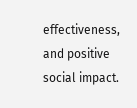effectiveness, and positive social impact.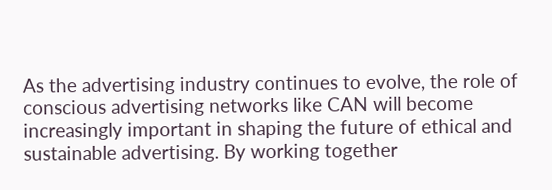As the advertising industry continues to evolve, the role of conscious advertising networks like CAN will become increasingly important in shaping the future of ethical and sustainable advertising. By working together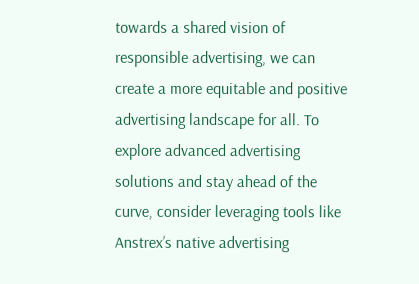towards a shared vision of responsible advertising, we can create a more equitable and positive advertising landscape for all. To explore advanced advertising solutions and stay ahead of the curve, consider leveraging tools like Anstrex’s native advertising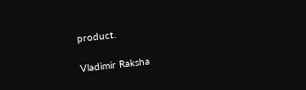product.

Vladimir Raksha